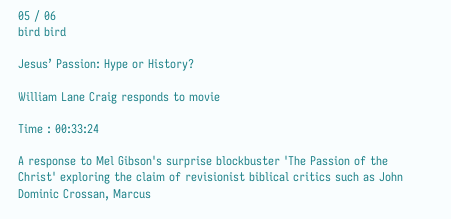05 / 06
bird bird

Jesus’ Passion: Hype or History?

William Lane Craig responds to movie

Time : 00:33:24

A response to Mel Gibson's surprise blockbuster 'The Passion of the Christ' exploring the claim of revisionist biblical critics such as John Dominic Crossan, Marcus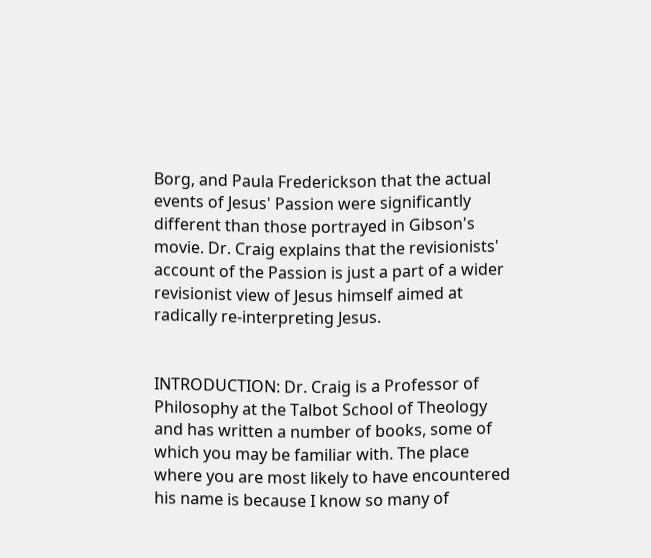Borg, and Paula Frederickson that the actual events of Jesus' Passion were significantly different than those portrayed in Gibson's movie. Dr. Craig explains that the revisionists' account of the Passion is just a part of a wider revisionist view of Jesus himself aimed at radically re-interpreting Jesus.


INTRODUCTION: Dr. Craig is a Professor of Philosophy at the Talbot School of Theology and has written a number of books, some of which you may be familiar with. The place where you are most likely to have encountered his name is because I know so many of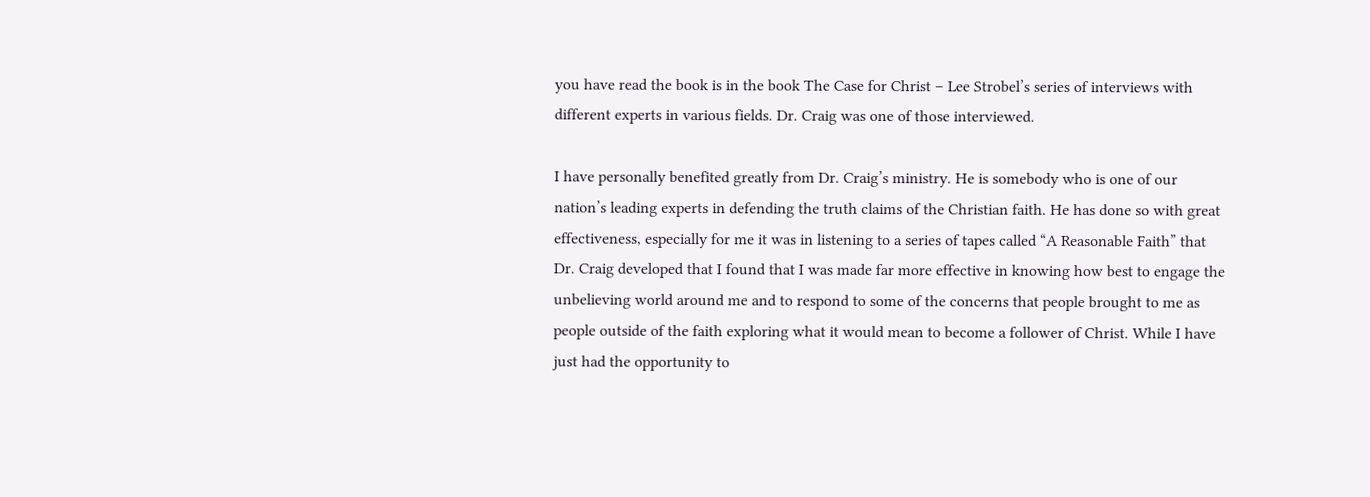you have read the book is in the book The Case for Christ – Lee Strobel’s series of interviews with different experts in various fields. Dr. Craig was one of those interviewed.

I have personally benefited greatly from Dr. Craig’s ministry. He is somebody who is one of our nation’s leading experts in defending the truth claims of the Christian faith. He has done so with great effectiveness, especially for me it was in listening to a series of tapes called “A Reasonable Faith” that Dr. Craig developed that I found that I was made far more effective in knowing how best to engage the unbelieving world around me and to respond to some of the concerns that people brought to me as people outside of the faith exploring what it would mean to become a follower of Christ. While I have just had the opportunity to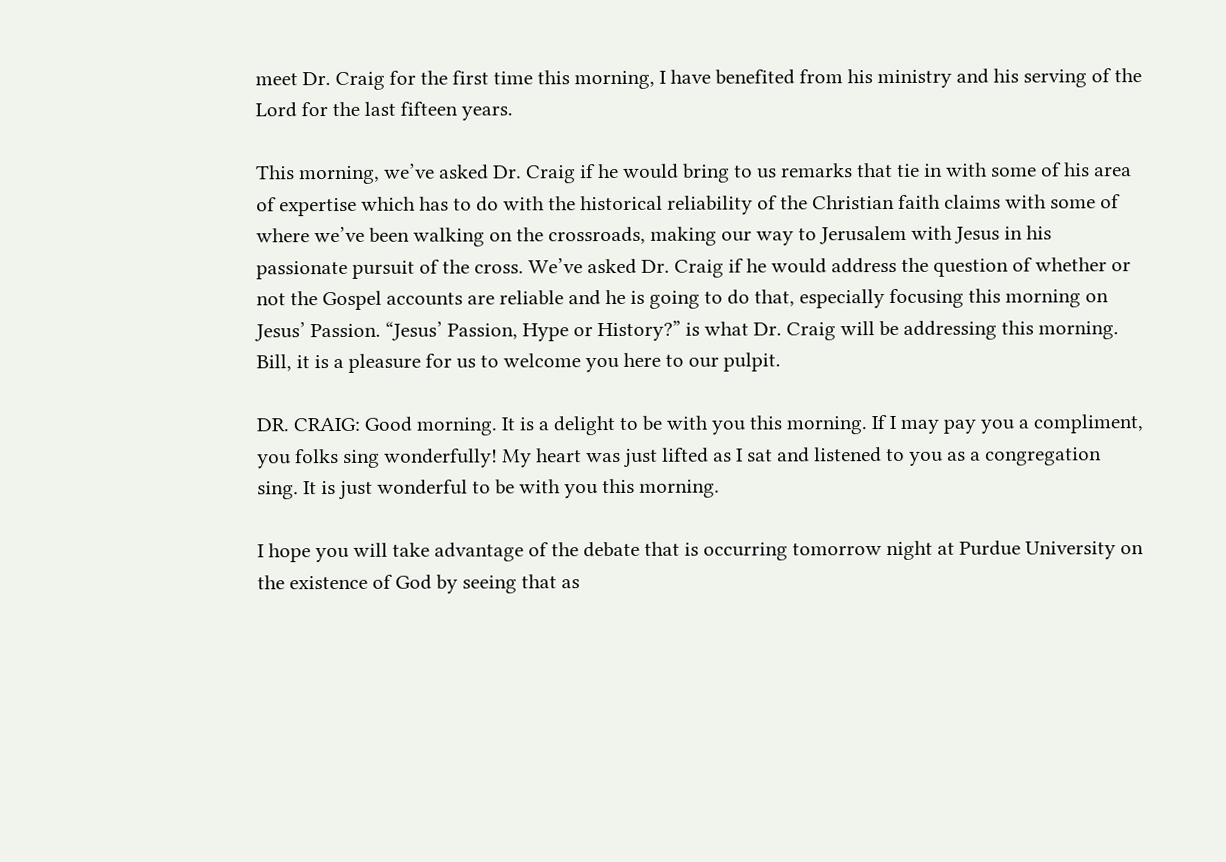meet Dr. Craig for the first time this morning, I have benefited from his ministry and his serving of the Lord for the last fifteen years.

This morning, we’ve asked Dr. Craig if he would bring to us remarks that tie in with some of his area of expertise which has to do with the historical reliability of the Christian faith claims with some of where we’ve been walking on the crossroads, making our way to Jerusalem with Jesus in his passionate pursuit of the cross. We’ve asked Dr. Craig if he would address the question of whether or not the Gospel accounts are reliable and he is going to do that, especially focusing this morning on Jesus’ Passion. “Jesus’ Passion, Hype or History?” is what Dr. Craig will be addressing this morning. Bill, it is a pleasure for us to welcome you here to our pulpit.

DR. CRAIG: Good morning. It is a delight to be with you this morning. If I may pay you a compliment, you folks sing wonderfully! My heart was just lifted as I sat and listened to you as a congregation sing. It is just wonderful to be with you this morning.

I hope you will take advantage of the debate that is occurring tomorrow night at Purdue University on the existence of God by seeing that as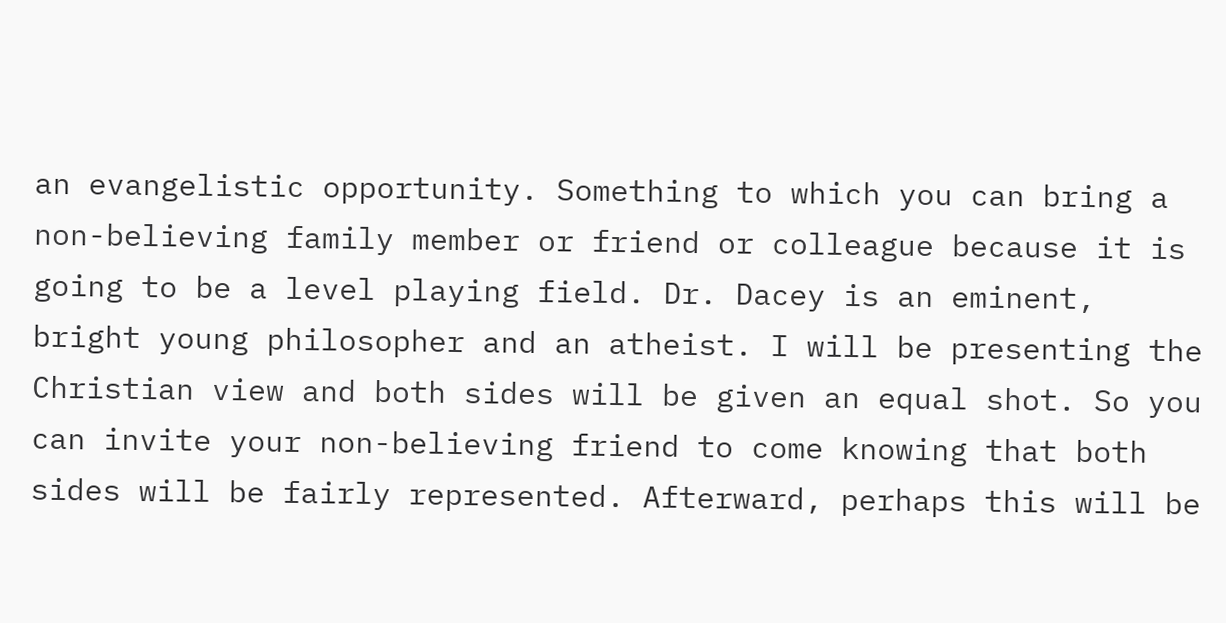an evangelistic opportunity. Something to which you can bring a non-believing family member or friend or colleague because it is going to be a level playing field. Dr. Dacey is an eminent, bright young philosopher and an atheist. I will be presenting the Christian view and both sides will be given an equal shot. So you can invite your non-believing friend to come knowing that both sides will be fairly represented. Afterward, perhaps this will be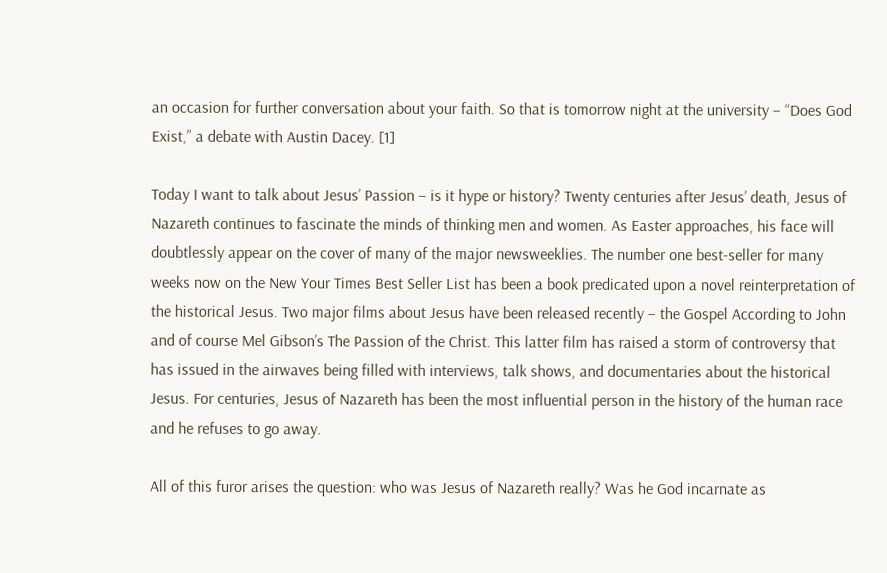an occasion for further conversation about your faith. So that is tomorrow night at the university – “Does God Exist,” a debate with Austin Dacey. [1]

Today I want to talk about Jesus’ Passion – is it hype or history? Twenty centuries after Jesus’ death, Jesus of Nazareth continues to fascinate the minds of thinking men and women. As Easter approaches, his face will doubtlessly appear on the cover of many of the major newsweeklies. The number one best-seller for many weeks now on the New Your Times Best Seller List has been a book predicated upon a novel reinterpretation of the historical Jesus. Two major films about Jesus have been released recently – the Gospel According to John and of course Mel Gibson’s The Passion of the Christ. This latter film has raised a storm of controversy that has issued in the airwaves being filled with interviews, talk shows, and documentaries about the historical Jesus. For centuries, Jesus of Nazareth has been the most influential person in the history of the human race and he refuses to go away.

All of this furor arises the question: who was Jesus of Nazareth really? Was he God incarnate as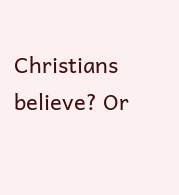Christians believe? Or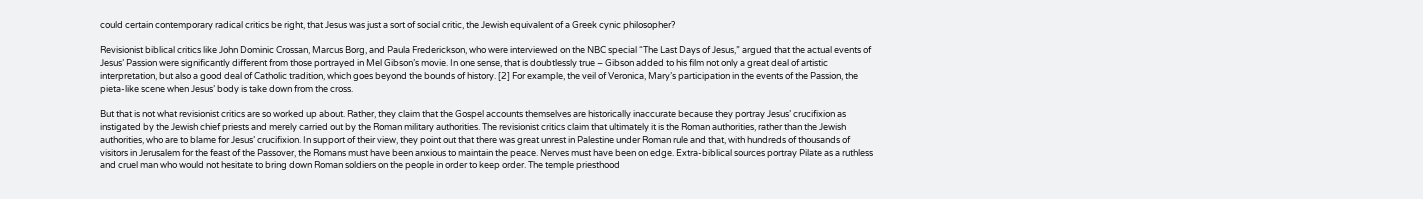could certain contemporary radical critics be right, that Jesus was just a sort of social critic, the Jewish equivalent of a Greek cynic philosopher?

Revisionist biblical critics like John Dominic Crossan, Marcus Borg, and Paula Frederickson, who were interviewed on the NBC special “The Last Days of Jesus,” argued that the actual events of Jesus’ Passion were significantly different from those portrayed in Mel Gibson’s movie. In one sense, that is doubtlessly true – Gibson added to his film not only a great deal of artistic interpretation, but also a good deal of Catholic tradition, which goes beyond the bounds of history. [2] For example, the veil of Veronica, Mary’s participation in the events of the Passion, the pieta-like scene when Jesus’ body is take down from the cross.

But that is not what revisionist critics are so worked up about. Rather, they claim that the Gospel accounts themselves are historically inaccurate because they portray Jesus’ crucifixion as instigated by the Jewish chief priests and merely carried out by the Roman military authorities. The revisionist critics claim that ultimately it is the Roman authorities, rather than the Jewish authorities, who are to blame for Jesus’ crucifixion. In support of their view, they point out that there was great unrest in Palestine under Roman rule and that, with hundreds of thousands of visitors in Jerusalem for the feast of the Passover, the Romans must have been anxious to maintain the peace. Nerves must have been on edge. Extra-biblical sources portray Pilate as a ruthless and cruel man who would not hesitate to bring down Roman soldiers on the people in order to keep order. The temple priesthood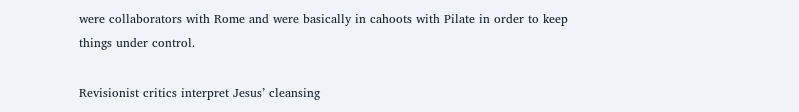were collaborators with Rome and were basically in cahoots with Pilate in order to keep things under control.

Revisionist critics interpret Jesus’ cleansing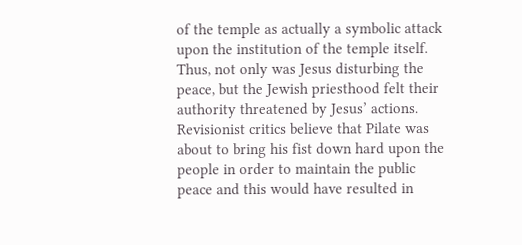of the temple as actually a symbolic attack upon the institution of the temple itself. Thus, not only was Jesus disturbing the peace, but the Jewish priesthood felt their authority threatened by Jesus’ actions. Revisionist critics believe that Pilate was about to bring his fist down hard upon the people in order to maintain the public peace and this would have resulted in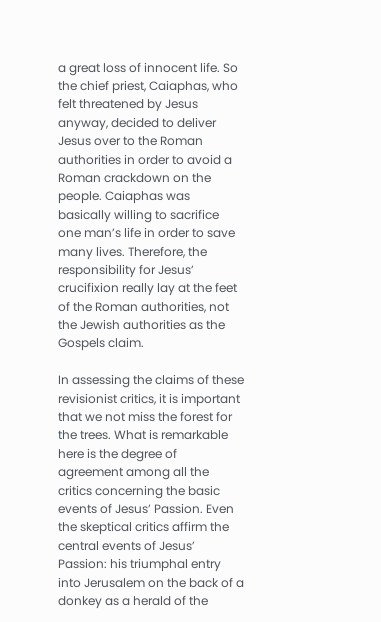a great loss of innocent life. So the chief priest, Caiaphas, who felt threatened by Jesus anyway, decided to deliver Jesus over to the Roman authorities in order to avoid a Roman crackdown on the people. Caiaphas was basically willing to sacrifice one man’s life in order to save many lives. Therefore, the responsibility for Jesus’ crucifixion really lay at the feet of the Roman authorities, not the Jewish authorities as the Gospels claim.

In assessing the claims of these revisionist critics, it is important that we not miss the forest for the trees. What is remarkable here is the degree of agreement among all the critics concerning the basic events of Jesus’ Passion. Even the skeptical critics affirm the central events of Jesus’ Passion: his triumphal entry into Jerusalem on the back of a donkey as a herald of the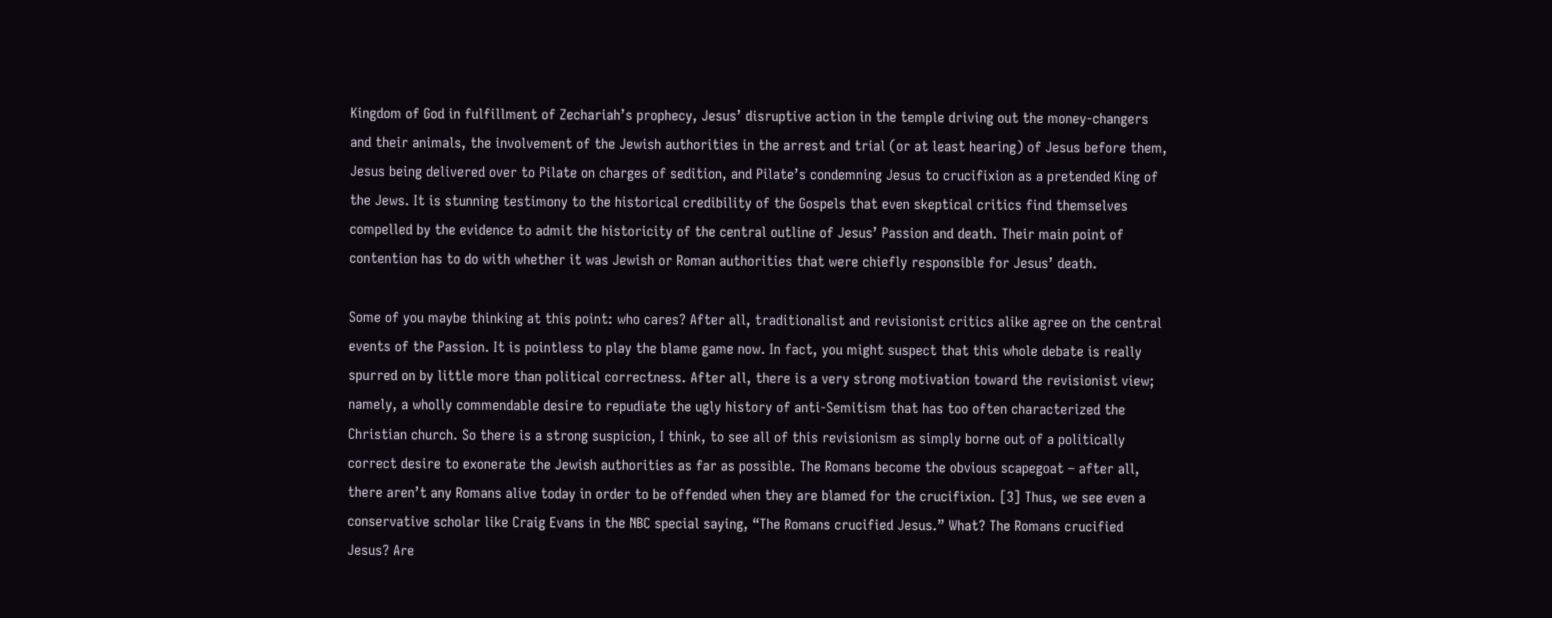Kingdom of God in fulfillment of Zechariah’s prophecy, Jesus’ disruptive action in the temple driving out the money-changers and their animals, the involvement of the Jewish authorities in the arrest and trial (or at least hearing) of Jesus before them, Jesus being delivered over to Pilate on charges of sedition, and Pilate’s condemning Jesus to crucifixion as a pretended King of the Jews. It is stunning testimony to the historical credibility of the Gospels that even skeptical critics find themselves compelled by the evidence to admit the historicity of the central outline of Jesus’ Passion and death. Their main point of contention has to do with whether it was Jewish or Roman authorities that were chiefly responsible for Jesus’ death.

Some of you maybe thinking at this point: who cares? After all, traditionalist and revisionist critics alike agree on the central events of the Passion. It is pointless to play the blame game now. In fact, you might suspect that this whole debate is really spurred on by little more than political correctness. After all, there is a very strong motivation toward the revisionist view; namely, a wholly commendable desire to repudiate the ugly history of anti-Semitism that has too often characterized the Christian church. So there is a strong suspicion, I think, to see all of this revisionism as simply borne out of a politically correct desire to exonerate the Jewish authorities as far as possible. The Romans become the obvious scapegoat – after all, there aren’t any Romans alive today in order to be offended when they are blamed for the crucifixion. [3] Thus, we see even a conservative scholar like Craig Evans in the NBC special saying, “The Romans crucified Jesus.” What? The Romans crucified Jesus? Are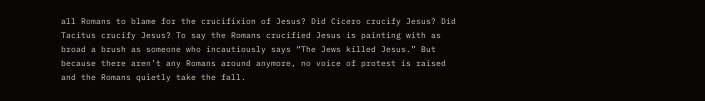all Romans to blame for the crucifixion of Jesus? Did Cicero crucify Jesus? Did Tacitus crucify Jesus? To say the Romans crucified Jesus is painting with as broad a brush as someone who incautiously says “The Jews killed Jesus.” But because there aren’t any Romans around anymore, no voice of protest is raised and the Romans quietly take the fall.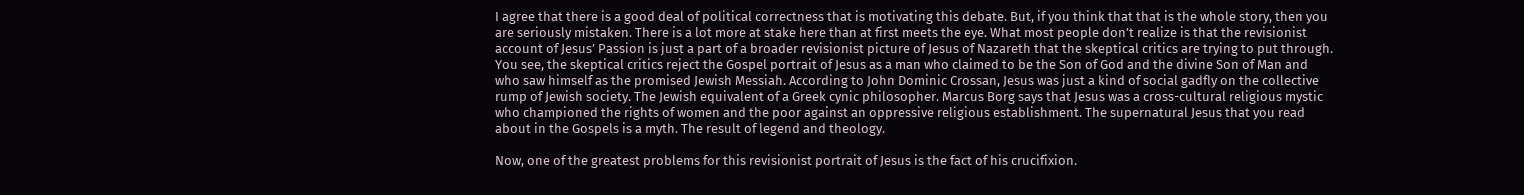I agree that there is a good deal of political correctness that is motivating this debate. But, if you think that that is the whole story, then you are seriously mistaken. There is a lot more at stake here than at first meets the eye. What most people don’t realize is that the revisionist account of Jesus’ Passion is just a part of a broader revisionist picture of Jesus of Nazareth that the skeptical critics are trying to put through. You see, the skeptical critics reject the Gospel portrait of Jesus as a man who claimed to be the Son of God and the divine Son of Man and who saw himself as the promised Jewish Messiah. According to John Dominic Crossan, Jesus was just a kind of social gadfly on the collective rump of Jewish society. The Jewish equivalent of a Greek cynic philosopher. Marcus Borg says that Jesus was a cross-cultural religious mystic who championed the rights of women and the poor against an oppressive religious establishment. The supernatural Jesus that you read about in the Gospels is a myth. The result of legend and theology.

Now, one of the greatest problems for this revisionist portrait of Jesus is the fact of his crucifixion.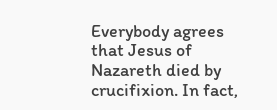Everybody agrees that Jesus of Nazareth died by crucifixion. In fact,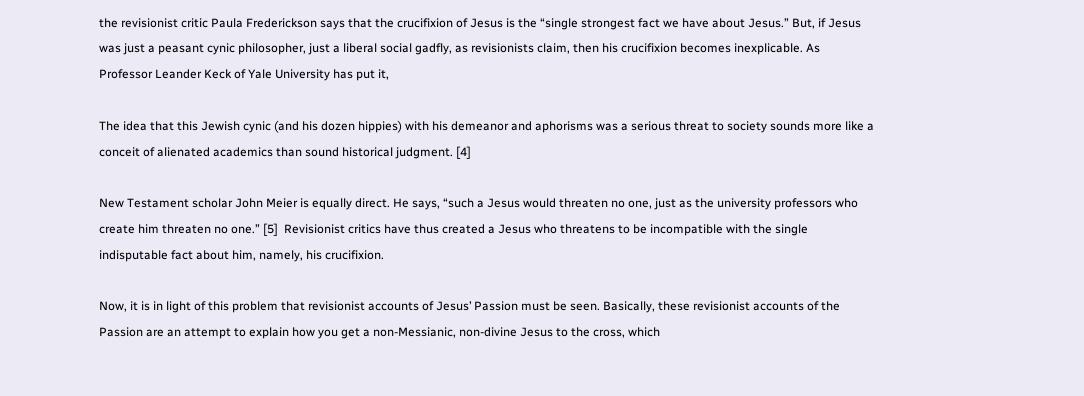the revisionist critic Paula Frederickson says that the crucifixion of Jesus is the “single strongest fact we have about Jesus.” But, if Jesus was just a peasant cynic philosopher, just a liberal social gadfly, as revisionists claim, then his crucifixion becomes inexplicable. As Professor Leander Keck of Yale University has put it,

The idea that this Jewish cynic (and his dozen hippies) with his demeanor and aphorisms was a serious threat to society sounds more like a conceit of alienated academics than sound historical judgment. [4]

New Testament scholar John Meier is equally direct. He says, “such a Jesus would threaten no one, just as the university professors who create him threaten no one.” [5]  Revisionist critics have thus created a Jesus who threatens to be incompatible with the single indisputable fact about him, namely, his crucifixion.

Now, it is in light of this problem that revisionist accounts of Jesus’ Passion must be seen. Basically, these revisionist accounts of the Passion are an attempt to explain how you get a non-Messianic, non-divine Jesus to the cross, which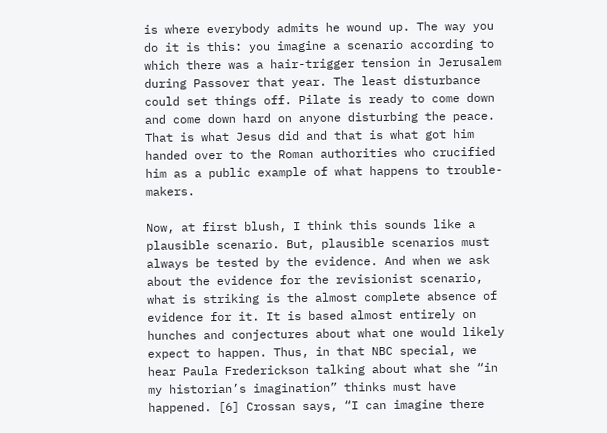is where everybody admits he wound up. The way you do it is this: you imagine a scenario according to which there was a hair-trigger tension in Jerusalem during Passover that year. The least disturbance could set things off. Pilate is ready to come down and come down hard on anyone disturbing the peace. That is what Jesus did and that is what got him handed over to the Roman authorities who crucified him as a public example of what happens to trouble-makers.

Now, at first blush, I think this sounds like a plausible scenario. But, plausible scenarios must always be tested by the evidence. And when we ask about the evidence for the revisionist scenario, what is striking is the almost complete absence of evidence for it. It is based almost entirely on hunches and conjectures about what one would likely expect to happen. Thus, in that NBC special, we hear Paula Frederickson talking about what she “in my historian’s imagination” thinks must have happened. [6] Crossan says, “I can imagine there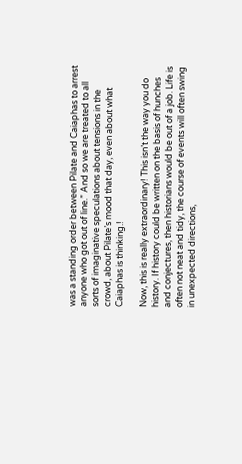was a standing order between Pilate and Caiaphas to arrest anyone who got out of line.” And so we are treated to all sorts of imaginative speculations about tensions in the crowd, about Pilate’s mood that day, even about what Caiaphas is thinking.!

Now, this is really extraordinary! This isn’t the way you do history. If history could be written on the basis of hunches and conjectures, then historians would be out of a job. Life is often not neat and tidy, the course of events will often swing in unexpected directions,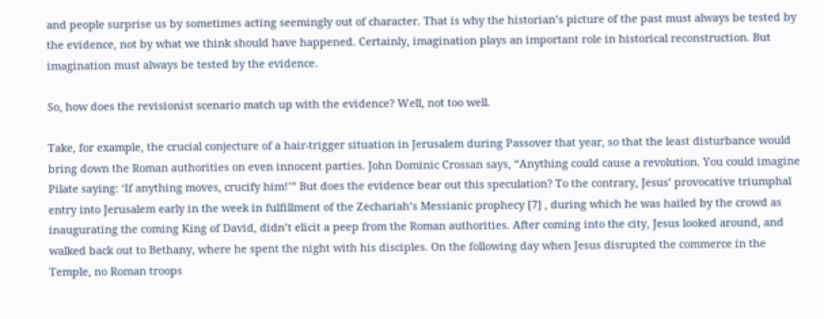and people surprise us by sometimes acting seemingly out of character. That is why the historian’s picture of the past must always be tested by the evidence, not by what we think should have happened. Certainly, imagination plays an important role in historical reconstruction. But imagination must always be tested by the evidence.

So, how does the revisionist scenario match up with the evidence? Well, not too well.

Take, for example, the crucial conjecture of a hair-trigger situation in Jerusalem during Passover that year, so that the least disturbance would bring down the Roman authorities on even innocent parties. John Dominic Crossan says, “Anything could cause a revolution. You could imagine Pilate saying: ‘If anything moves, crucify him!’” But does the evidence bear out this speculation? To the contrary, Jesus’ provocative triumphal entry into Jerusalem early in the week in fulfillment of the Zechariah’s Messianic prophecy [7] , during which he was hailed by the crowd as inaugurating the coming King of David, didn’t elicit a peep from the Roman authorities. After coming into the city, Jesus looked around, and walked back out to Bethany, where he spent the night with his disciples. On the following day when Jesus disrupted the commerce in the Temple, no Roman troops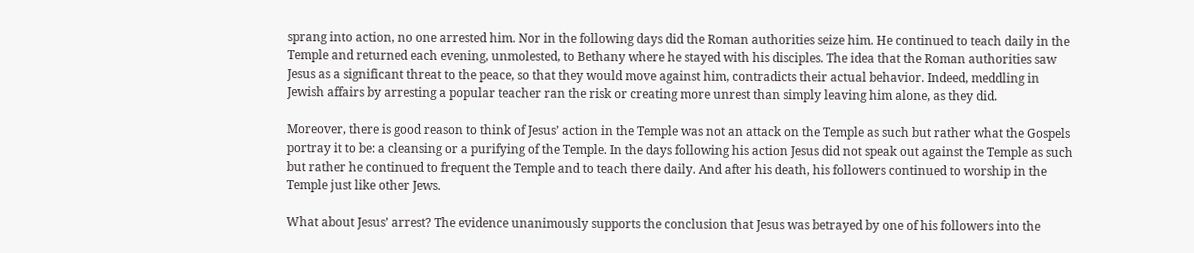sprang into action, no one arrested him. Nor in the following days did the Roman authorities seize him. He continued to teach daily in the Temple and returned each evening, unmolested, to Bethany where he stayed with his disciples. The idea that the Roman authorities saw Jesus as a significant threat to the peace, so that they would move against him, contradicts their actual behavior. Indeed, meddling in Jewish affairs by arresting a popular teacher ran the risk or creating more unrest than simply leaving him alone, as they did.

Moreover, there is good reason to think of Jesus’ action in the Temple was not an attack on the Temple as such but rather what the Gospels portray it to be: a cleansing or a purifying of the Temple. In the days following his action Jesus did not speak out against the Temple as such but rather he continued to frequent the Temple and to teach there daily. And after his death, his followers continued to worship in the Temple just like other Jews.

What about Jesus’ arrest? The evidence unanimously supports the conclusion that Jesus was betrayed by one of his followers into the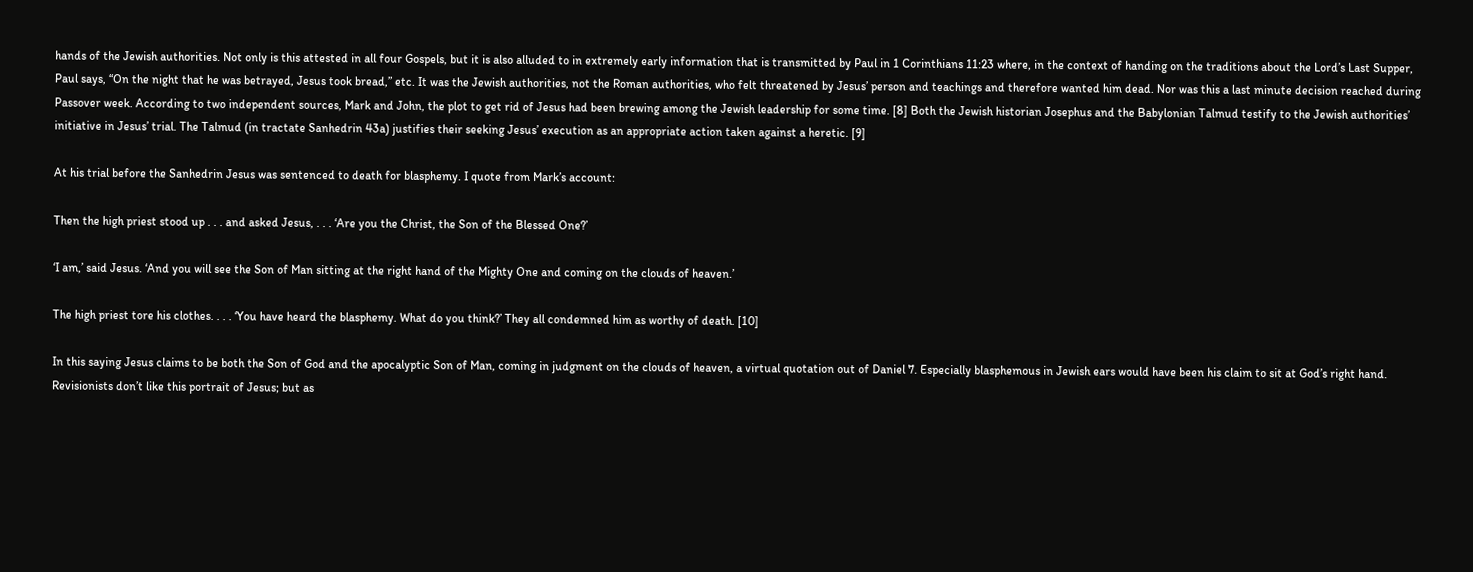hands of the Jewish authorities. Not only is this attested in all four Gospels, but it is also alluded to in extremely early information that is transmitted by Paul in 1 Corinthians 11:23 where, in the context of handing on the traditions about the Lord’s Last Supper, Paul says, “On the night that he was betrayed, Jesus took bread,” etc. It was the Jewish authorities, not the Roman authorities, who felt threatened by Jesus’ person and teachings and therefore wanted him dead. Nor was this a last minute decision reached during Passover week. According to two independent sources, Mark and John, the plot to get rid of Jesus had been brewing among the Jewish leadership for some time. [8] Both the Jewish historian Josephus and the Babylonian Talmud testify to the Jewish authorities’ initiative in Jesus’ trial. The Talmud (in tractate Sanhedrin 43a) justifies their seeking Jesus’ execution as an appropriate action taken against a heretic. [9]

At his trial before the Sanhedrin Jesus was sentenced to death for blasphemy. I quote from Mark’s account:

Then the high priest stood up . . . and asked Jesus, . . . ‘Are you the Christ, the Son of the Blessed One?’

‘I am,’ said Jesus. ‘And you will see the Son of Man sitting at the right hand of the Mighty One and coming on the clouds of heaven.’

The high priest tore his clothes. . . . ‘You have heard the blasphemy. What do you think?’ They all condemned him as worthy of death. [10]

In this saying Jesus claims to be both the Son of God and the apocalyptic Son of Man, coming in judgment on the clouds of heaven, a virtual quotation out of Daniel 7. Especially blasphemous in Jewish ears would have been his claim to sit at God’s right hand. Revisionists don’t like this portrait of Jesus; but as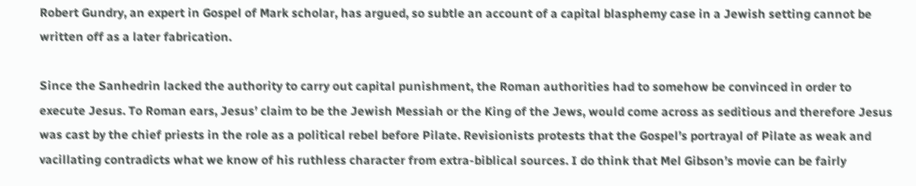Robert Gundry, an expert in Gospel of Mark scholar, has argued, so subtle an account of a capital blasphemy case in a Jewish setting cannot be written off as a later fabrication.

Since the Sanhedrin lacked the authority to carry out capital punishment, the Roman authorities had to somehow be convinced in order to execute Jesus. To Roman ears, Jesus’ claim to be the Jewish Messiah or the King of the Jews, would come across as seditious and therefore Jesus was cast by the chief priests in the role as a political rebel before Pilate. Revisionists protests that the Gospel’s portrayal of Pilate as weak and vacillating contradicts what we know of his ruthless character from extra-biblical sources. I do think that Mel Gibson’s movie can be fairly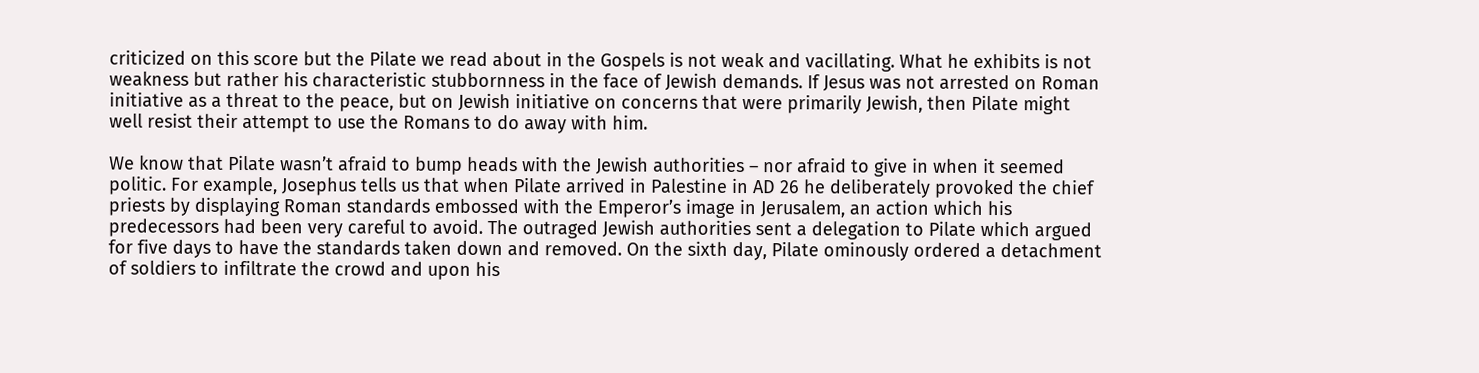criticized on this score but the Pilate we read about in the Gospels is not weak and vacillating. What he exhibits is not weakness but rather his characteristic stubbornness in the face of Jewish demands. If Jesus was not arrested on Roman initiative as a threat to the peace, but on Jewish initiative on concerns that were primarily Jewish, then Pilate might well resist their attempt to use the Romans to do away with him.

We know that Pilate wasn’t afraid to bump heads with the Jewish authorities – nor afraid to give in when it seemed politic. For example, Josephus tells us that when Pilate arrived in Palestine in AD 26 he deliberately provoked the chief priests by displaying Roman standards embossed with the Emperor’s image in Jerusalem, an action which his predecessors had been very careful to avoid. The outraged Jewish authorities sent a delegation to Pilate which argued for five days to have the standards taken down and removed. On the sixth day, Pilate ominously ordered a detachment of soldiers to infiltrate the crowd and upon his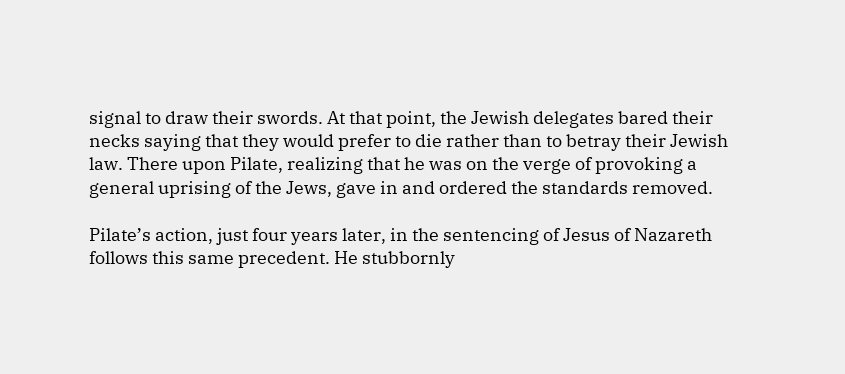signal to draw their swords. At that point, the Jewish delegates bared their necks saying that they would prefer to die rather than to betray their Jewish law. There upon Pilate, realizing that he was on the verge of provoking a general uprising of the Jews, gave in and ordered the standards removed.

Pilate’s action, just four years later, in the sentencing of Jesus of Nazareth follows this same precedent. He stubbornly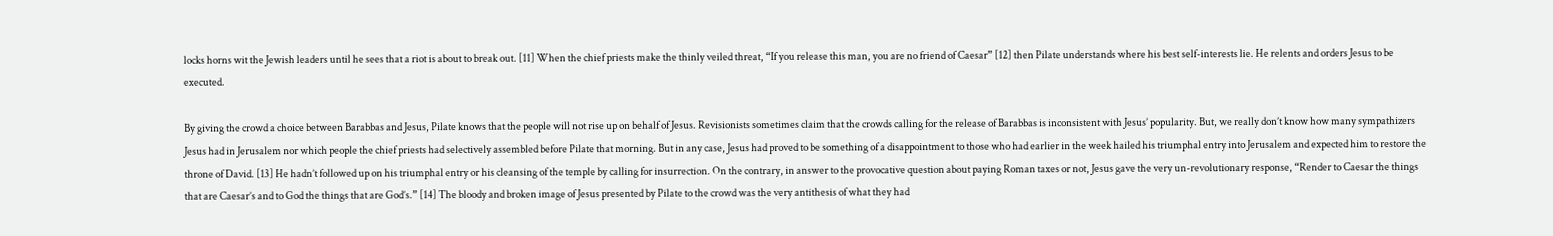locks horns wit the Jewish leaders until he sees that a riot is about to break out. [11] When the chief priests make the thinly veiled threat, “If you release this man, you are no friend of Caesar” [12] then Pilate understands where his best self-interests lie. He relents and orders Jesus to be executed.

By giving the crowd a choice between Barabbas and Jesus, Pilate knows that the people will not rise up on behalf of Jesus. Revisionists sometimes claim that the crowds calling for the release of Barabbas is inconsistent with Jesus’ popularity. But, we really don’t know how many sympathizers Jesus had in Jerusalem nor which people the chief priests had selectively assembled before Pilate that morning. But in any case, Jesus had proved to be something of a disappointment to those who had earlier in the week hailed his triumphal entry into Jerusalem and expected him to restore the throne of David. [13] He hadn’t followed up on his triumphal entry or his cleansing of the temple by calling for insurrection. On the contrary, in answer to the provocative question about paying Roman taxes or not, Jesus gave the very un-revolutionary response, “Render to Caesar the things that are Caesar’s and to God the things that are God’s.” [14] The bloody and broken image of Jesus presented by Pilate to the crowd was the very antithesis of what they had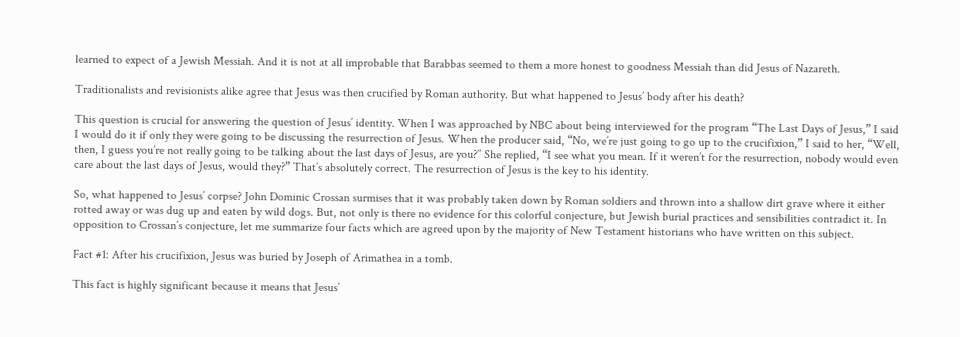learned to expect of a Jewish Messiah. And it is not at all improbable that Barabbas seemed to them a more honest to goodness Messiah than did Jesus of Nazareth.

Traditionalists and revisionists alike agree that Jesus was then crucified by Roman authority. But what happened to Jesus’ body after his death?

This question is crucial for answering the question of Jesus’ identity. When I was approached by NBC about being interviewed for the program “The Last Days of Jesus,” I said I would do it if only they were going to be discussing the resurrection of Jesus. When the producer said, “No, we’re just going to go up to the crucifixion,” I said to her, “Well, then, I guess you’re not really going to be talking about the last days of Jesus, are you?’’ She replied, “I see what you mean. If it weren’t for the resurrection, nobody would even care about the last days of Jesus, would they?” That’s absolutely correct. The resurrection of Jesus is the key to his identity.

So, what happened to Jesus’ corpse? John Dominic Crossan surmises that it was probably taken down by Roman soldiers and thrown into a shallow dirt grave where it either rotted away or was dug up and eaten by wild dogs. But, not only is there no evidence for this colorful conjecture, but Jewish burial practices and sensibilities contradict it. In opposition to Crossan’s conjecture, let me summarize four facts which are agreed upon by the majority of New Testament historians who have written on this subject.

Fact #1: After his crucifixion, Jesus was buried by Joseph of Arimathea in a tomb.

This fact is highly significant because it means that Jesus’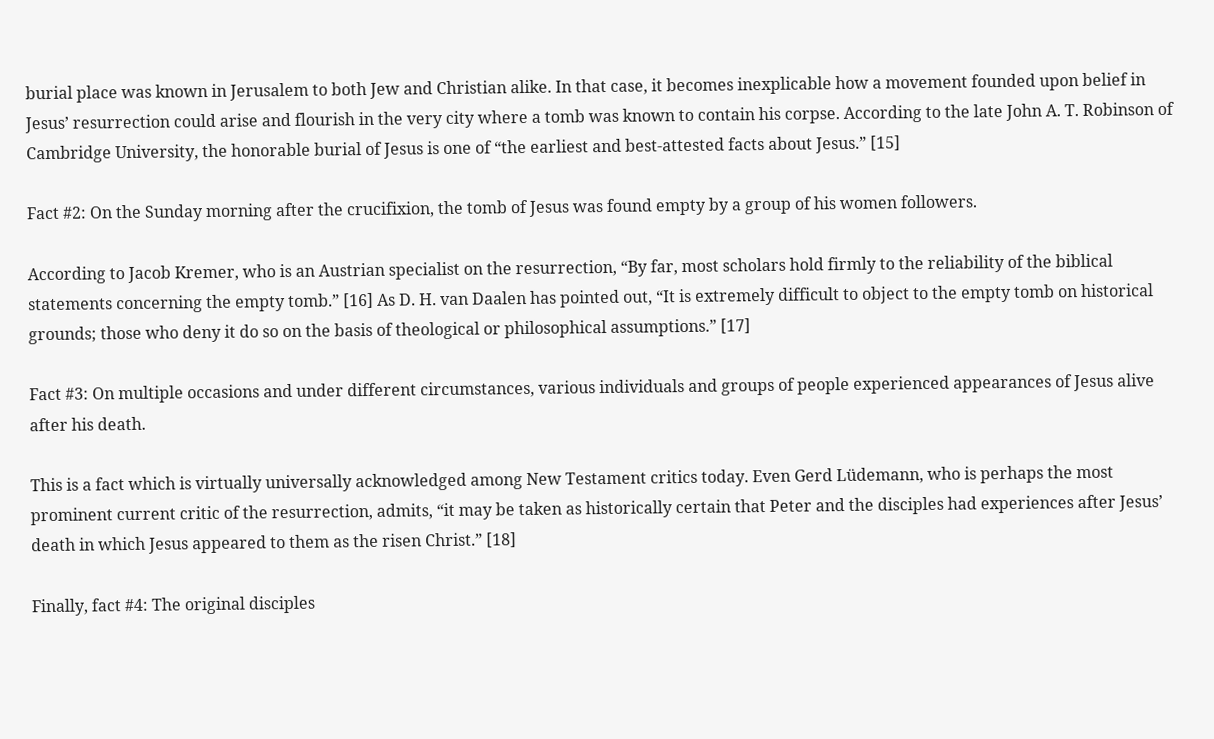burial place was known in Jerusalem to both Jew and Christian alike. In that case, it becomes inexplicable how a movement founded upon belief in Jesus’ resurrection could arise and flourish in the very city where a tomb was known to contain his corpse. According to the late John A. T. Robinson of Cambridge University, the honorable burial of Jesus is one of “the earliest and best-attested facts about Jesus.” [15]

Fact #2: On the Sunday morning after the crucifixion, the tomb of Jesus was found empty by a group of his women followers.

According to Jacob Kremer, who is an Austrian specialist on the resurrection, “By far, most scholars hold firmly to the reliability of the biblical statements concerning the empty tomb.” [16] As D. H. van Daalen has pointed out, “It is extremely difficult to object to the empty tomb on historical grounds; those who deny it do so on the basis of theological or philosophical assumptions.” [17]

Fact #3: On multiple occasions and under different circumstances, various individuals and groups of people experienced appearances of Jesus alive after his death.

This is a fact which is virtually universally acknowledged among New Testament critics today. Even Gerd Lüdemann, who is perhaps the most prominent current critic of the resurrection, admits, “it may be taken as historically certain that Peter and the disciples had experiences after Jesus’ death in which Jesus appeared to them as the risen Christ.” [18]

Finally, fact #4: The original disciples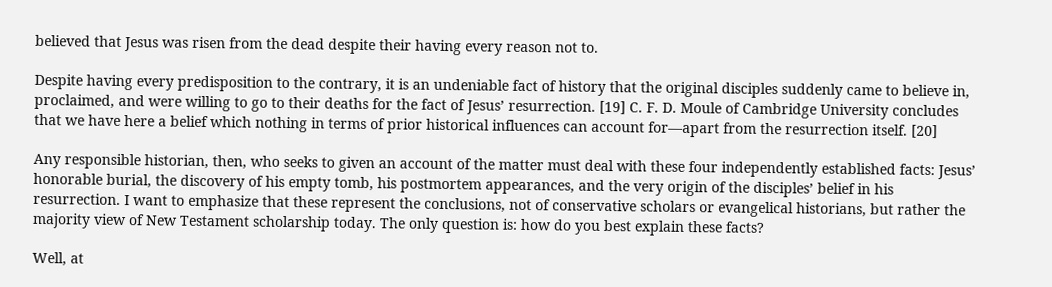believed that Jesus was risen from the dead despite their having every reason not to.

Despite having every predisposition to the contrary, it is an undeniable fact of history that the original disciples suddenly came to believe in, proclaimed, and were willing to go to their deaths for the fact of Jesus’ resurrection. [19] C. F. D. Moule of Cambridge University concludes that we have here a belief which nothing in terms of prior historical influences can account for—apart from the resurrection itself. [20]

Any responsible historian, then, who seeks to given an account of the matter must deal with these four independently established facts: Jesus’ honorable burial, the discovery of his empty tomb, his postmortem appearances, and the very origin of the disciples’ belief in his resurrection. I want to emphasize that these represent the conclusions, not of conservative scholars or evangelical historians, but rather the majority view of New Testament scholarship today. The only question is: how do you best explain these facts?

Well, at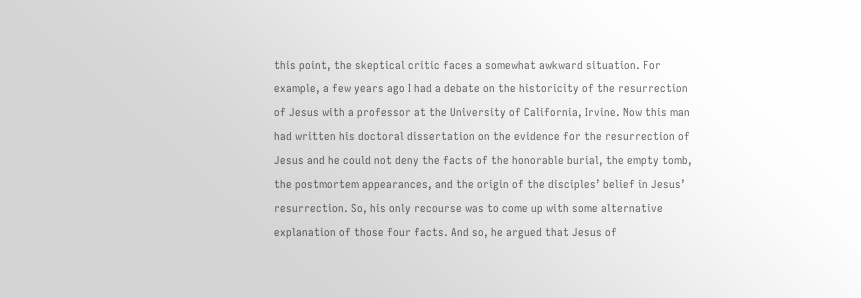this point, the skeptical critic faces a somewhat awkward situation. For example, a few years ago I had a debate on the historicity of the resurrection of Jesus with a professor at the University of California, Irvine. Now this man had written his doctoral dissertation on the evidence for the resurrection of Jesus and he could not deny the facts of the honorable burial, the empty tomb, the postmortem appearances, and the origin of the disciples’ belief in Jesus’ resurrection. So, his only recourse was to come up with some alternative explanation of those four facts. And so, he argued that Jesus of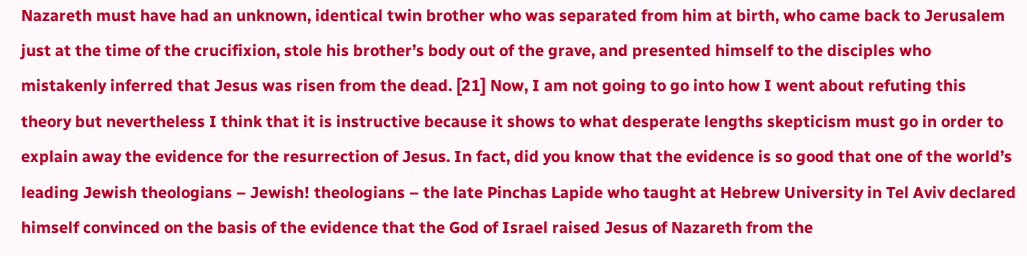Nazareth must have had an unknown, identical twin brother who was separated from him at birth, who came back to Jerusalem just at the time of the crucifixion, stole his brother’s body out of the grave, and presented himself to the disciples who mistakenly inferred that Jesus was risen from the dead. [21] Now, I am not going to go into how I went about refuting this theory but nevertheless I think that it is instructive because it shows to what desperate lengths skepticism must go in order to explain away the evidence for the resurrection of Jesus. In fact, did you know that the evidence is so good that one of the world’s leading Jewish theologians – Jewish! theologians – the late Pinchas Lapide who taught at Hebrew University in Tel Aviv declared himself convinced on the basis of the evidence that the God of Israel raised Jesus of Nazareth from the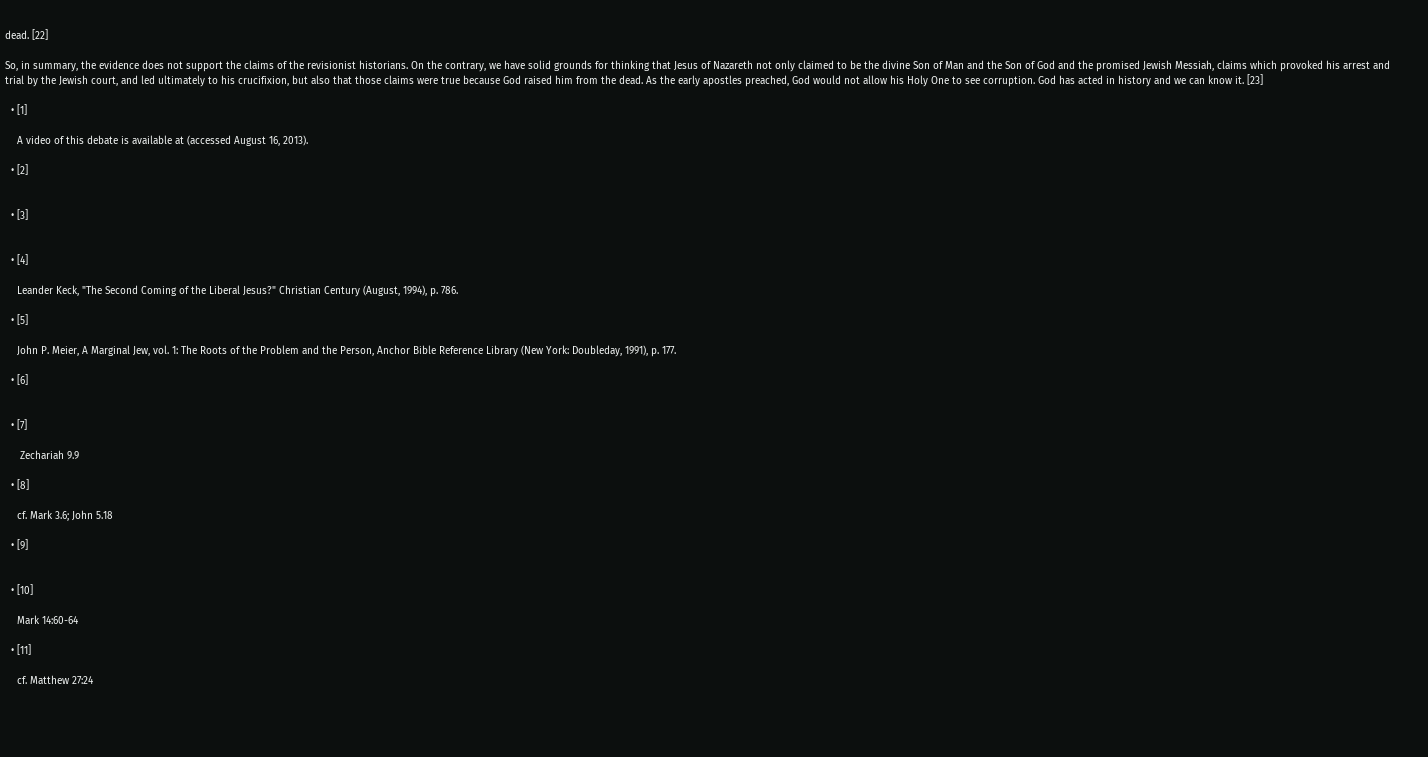dead. [22]

So, in summary, the evidence does not support the claims of the revisionist historians. On the contrary, we have solid grounds for thinking that Jesus of Nazareth not only claimed to be the divine Son of Man and the Son of God and the promised Jewish Messiah, claims which provoked his arrest and trial by the Jewish court, and led ultimately to his crucifixion, but also that those claims were true because God raised him from the dead. As the early apostles preached, God would not allow his Holy One to see corruption. God has acted in history and we can know it. [23]

  • [1]

    A video of this debate is available at (accessed August 16, 2013).

  • [2]


  • [3]


  • [4]

    Leander Keck, "The Second Coming of the Liberal Jesus?" Christian Century (August, 1994), p. 786.

  • [5]

    John P. Meier, A Marginal Jew, vol. 1: The Roots of the Problem and the Person, Anchor Bible Reference Library (New York: Doubleday, 1991), p. 177.

  • [6]


  • [7]

     Zechariah 9.9

  • [8]

    cf. Mark 3.6; John 5.18

  • [9]


  • [10]

    Mark 14:60-64

  • [11]

    cf. Matthew 27:24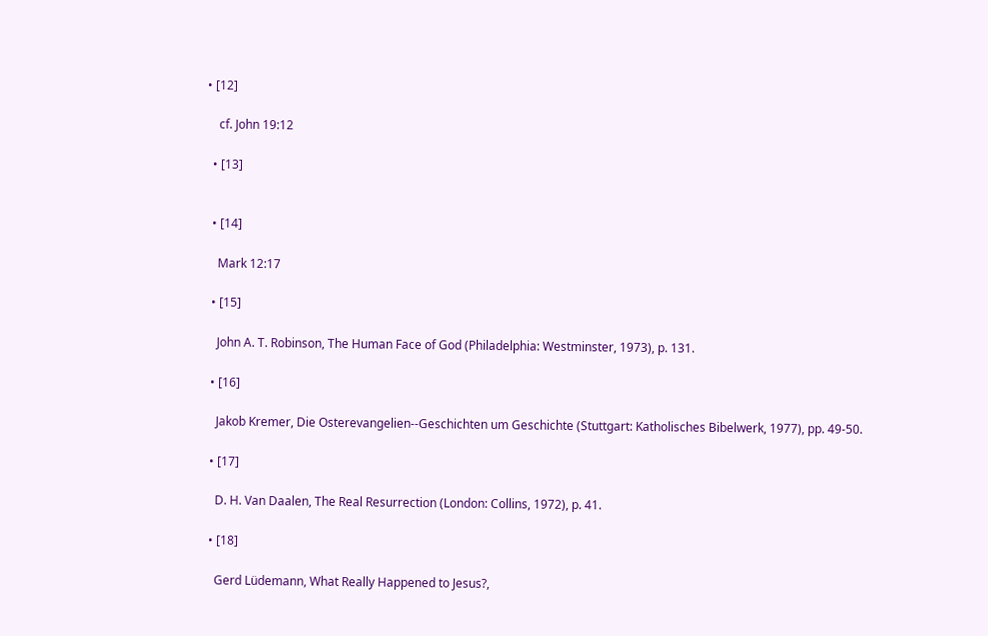• [12]

    cf. John 19:12

  • [13]


  • [14]

    Mark 12:17

  • [15]

    John A. T. Robinson, The Human Face of God (Philadelphia: Westminster, 1973), p. 131.

  • [16]

    Jakob Kremer, Die Osterevangelien--Geschichten um Geschichte (Stuttgart: Katholisches Bibelwerk, 1977), pp. 49-50.

  • [17]

    D. H. Van Daalen, The Real Resurrection (London: Collins, 1972), p. 41.

  • [18]

    Gerd Lüdemann, What Really Happened to Jesus?,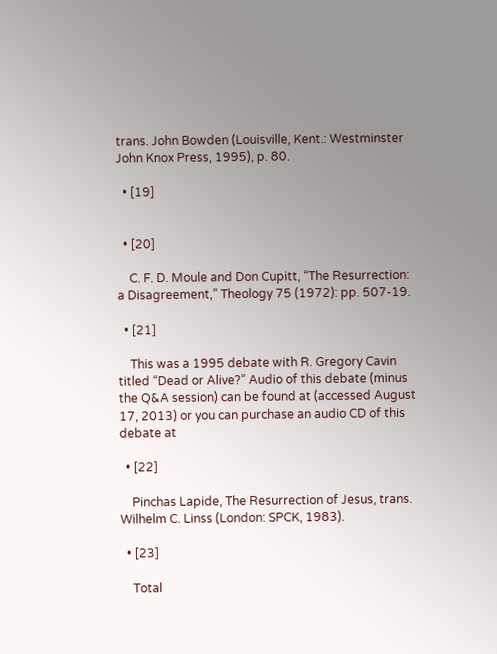trans. John Bowden (Louisville, Kent.: Westminster John Knox Press, 1995), p. 80.

  • [19]


  • [20]

    C. F. D. Moule and Don Cupitt, “The Resurrection: a Disagreement,” Theology 75 (1972): pp. 507-19.

  • [21]

    This was a 1995 debate with R. Gregory Cavin titled “Dead or Alive?” Audio of this debate (minus the Q&A session) can be found at (accessed August 17, 2013) or you can purchase an audio CD of this debate at

  • [22]

    Pinchas Lapide, The Resurrection of Jesus, trans. Wilhelm C. Linss (London: SPCK, 1983).

  • [23]

    Total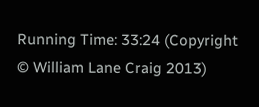Running Time: 33:24 (Copyright © William Lane Craig 2013)